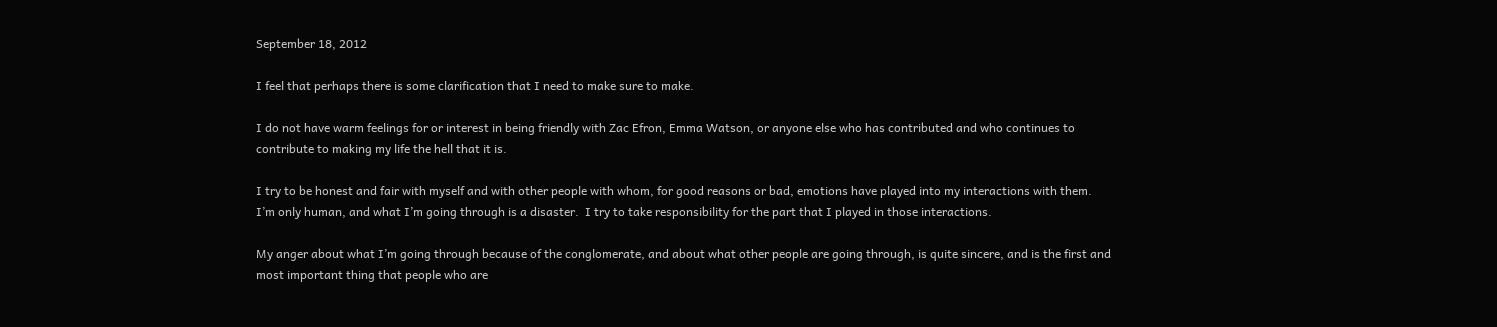September 18, 2012

I feel that perhaps there is some clarification that I need to make sure to make.

I do not have warm feelings for or interest in being friendly with Zac Efron, Emma Watson, or anyone else who has contributed and who continues to contribute to making my life the hell that it is.

I try to be honest and fair with myself and with other people with whom, for good reasons or bad, emotions have played into my interactions with them.  I’m only human, and what I’m going through is a disaster.  I try to take responsibility for the part that I played in those interactions.

My anger about what I’m going through because of the conglomerate, and about what other people are going through, is quite sincere, and is the first and most important thing that people who are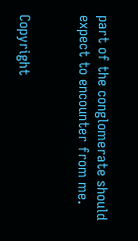part of the conglomerate should expect to encounter from me.


Copyright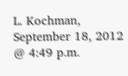L. Kochman, September 18, 2012 @ 4:49 p.m.